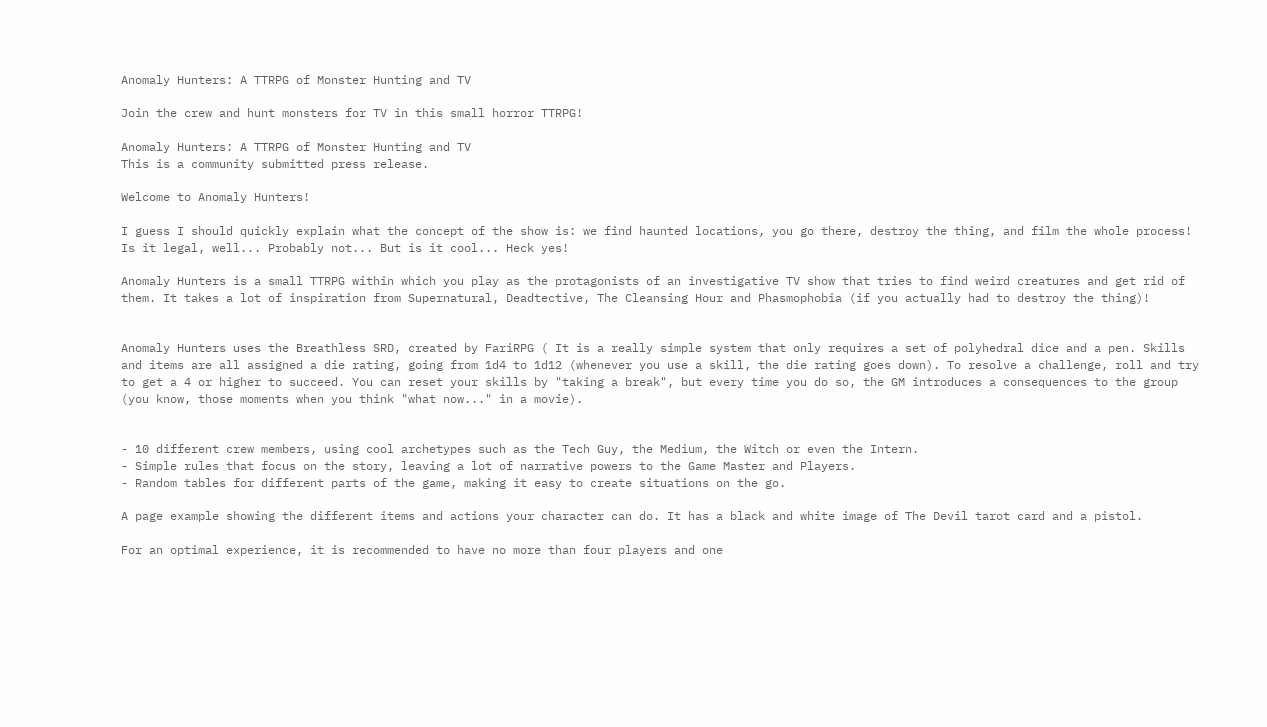Anomaly Hunters: A TTRPG of Monster Hunting and TV

Join the crew and hunt monsters for TV in this small horror TTRPG!

Anomaly Hunters: A TTRPG of Monster Hunting and TV
This is a community submitted press release.

Welcome to Anomaly Hunters!

I guess I should quickly explain what the concept of the show is: we find haunted locations, you go there, destroy the thing, and film the whole process! Is it legal, well... Probably not... But is it cool... Heck yes!

Anomaly Hunters is a small TTRPG within which you play as the protagonists of an investigative TV show that tries to find weird creatures and get rid of them. It takes a lot of inspiration from Supernatural, Deadtective, The Cleansing Hour and Phasmophobia (if you actually had to destroy the thing)!


Anomaly Hunters uses the Breathless SRD, created by FariRPG ( It is a really simple system that only requires a set of polyhedral dice and a pen. Skills and items are all assigned a die rating, going from 1d4 to 1d12 (whenever you use a skill, the die rating goes down). To resolve a challenge, roll and try to get a 4 or higher to succeed. You can reset your skills by "taking a break", but every time you do so, the GM introduces a consequences to the group (you know, those moments when you think "what now..." in a movie).


- 10 different crew members, using cool archetypes such as the Tech Guy, the Medium, the Witch or even the Intern.
- Simple rules that focus on the story, leaving a lot of narrative powers to the Game Master and Players.
- Random tables for different parts of the game, making it easy to create situations on the go.

A page example showing the different items and actions your character can do. It has a black and white image of The Devil tarot card and a pistol.

For an optimal experience, it is recommended to have no more than four players and one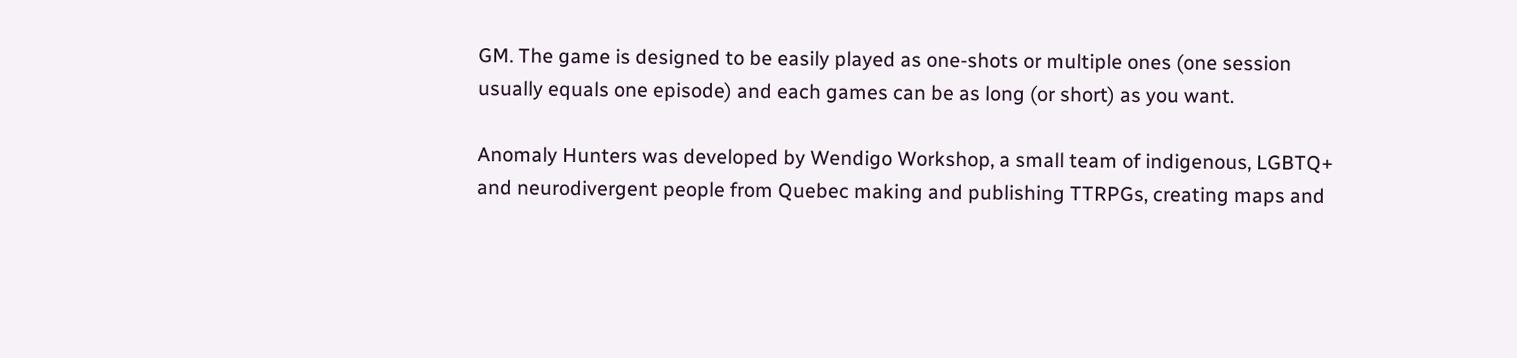GM. The game is designed to be easily played as one-shots or multiple ones (one session usually equals one episode) and each games can be as long (or short) as you want.

Anomaly Hunters was developed by Wendigo Workshop, a small team of indigenous, LGBTQ+ and neurodivergent people from Quebec making and publishing TTRPGs, creating maps and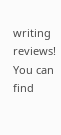writing reviews! You can find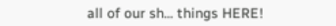all of our sh... things HERE!